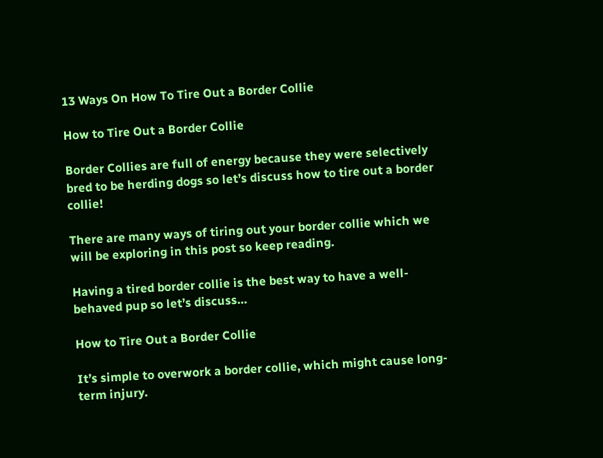13 Ways On How To Tire Out a Border Collie

How to Tire Out a Border Collie

Border Collies are full of energy because they were selectively bred to be herding dogs so let’s discuss how to tire out a border collie!

There are many ways of tiring out your border collie which we will be exploring in this post so keep reading.

Having a tired border collie is the best way to have a well-behaved pup so let’s discuss…

How to Tire Out a Border Collie

It’s simple to overwork a border collie, which might cause long-term injury.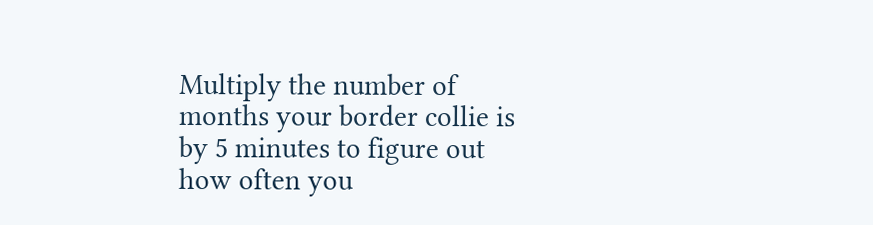Multiply the number of months your border collie is by 5 minutes to figure out how often you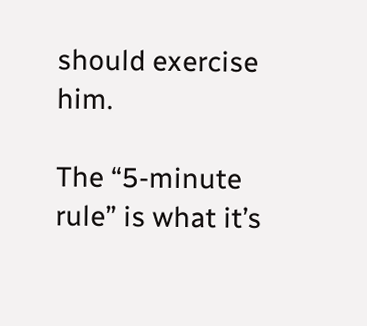should exercise him.

The “5-minute rule” is what it’s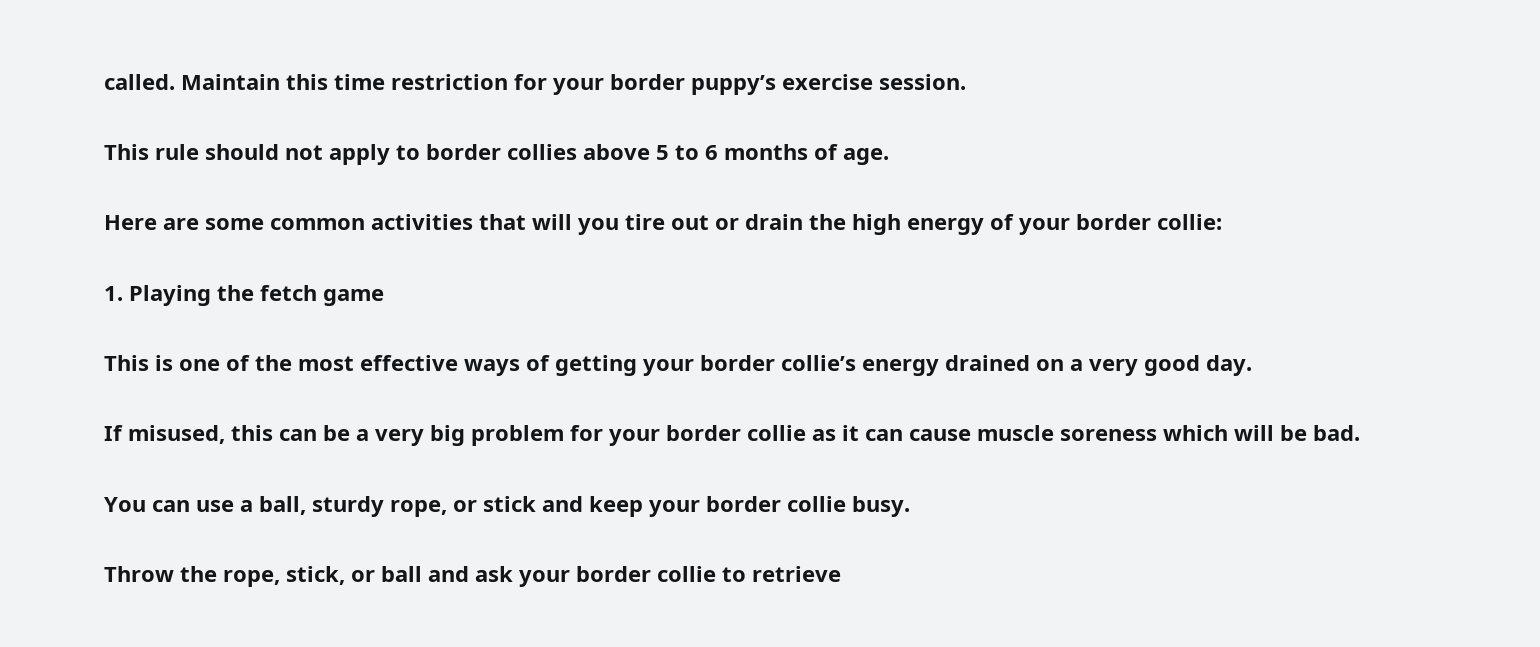called. Maintain this time restriction for your border puppy’s exercise session.

This rule should not apply to border collies above 5 to 6 months of age.

Here are some common activities that will you tire out or drain the high energy of your border collie:

1. Playing the fetch game

This is one of the most effective ways of getting your border collie’s energy drained on a very good day.

If misused, this can be a very big problem for your border collie as it can cause muscle soreness which will be bad.

You can use a ball, sturdy rope, or stick and keep your border collie busy.

Throw the rope, stick, or ball and ask your border collie to retrieve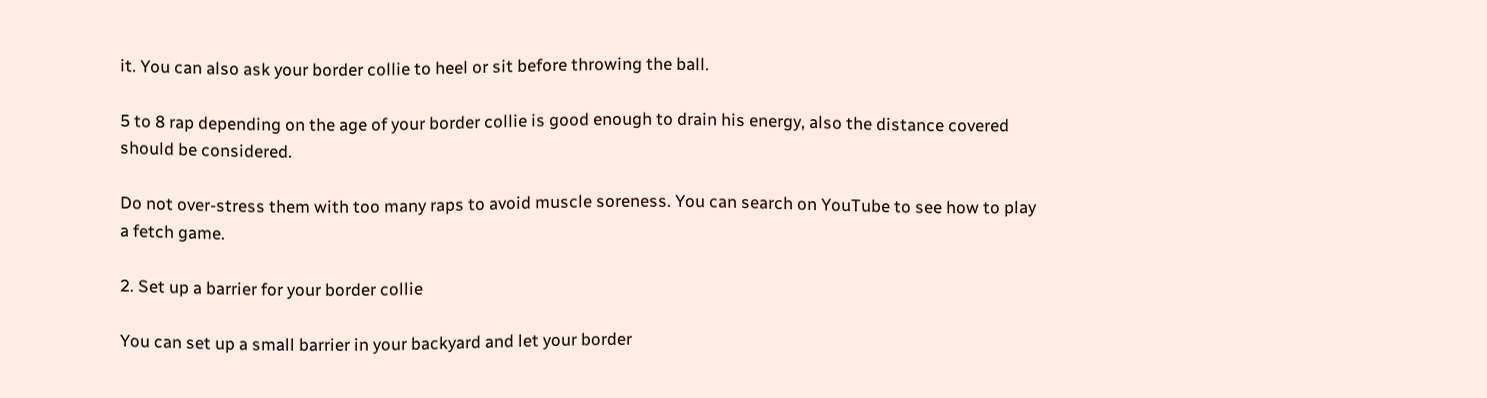it. You can also ask your border collie to heel or sit before throwing the ball.

5 to 8 rap depending on the age of your border collie is good enough to drain his energy, also the distance covered should be considered.

Do not over-stress them with too many raps to avoid muscle soreness. You can search on YouTube to see how to play a fetch game.

2. Set up a barrier for your border collie

You can set up a small barrier in your backyard and let your border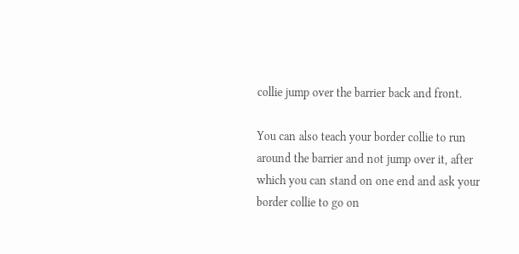collie jump over the barrier back and front.

You can also teach your border collie to run around the barrier and not jump over it, after which you can stand on one end and ask your border collie to go on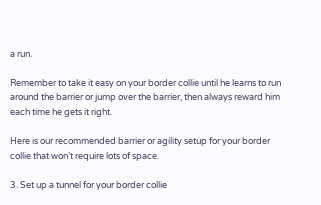a run.

Remember to take it easy on your border collie until he learns to run around the barrier or jump over the barrier, then always reward him each time he gets it right.

Here is our recommended barrier or agility setup for your border collie that won’t require lots of space.

3. Set up a tunnel for your border collie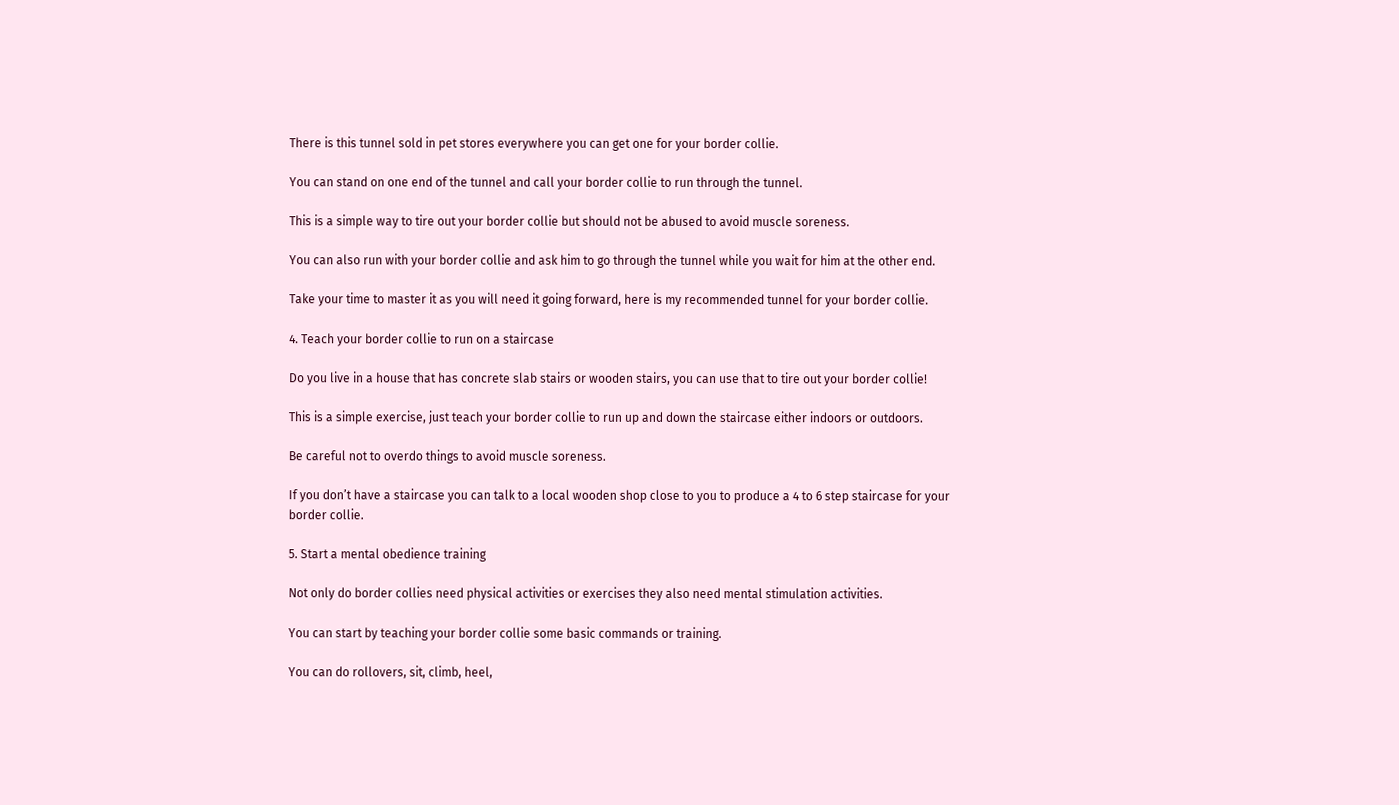There is this tunnel sold in pet stores everywhere you can get one for your border collie.

You can stand on one end of the tunnel and call your border collie to run through the tunnel.

This is a simple way to tire out your border collie but should not be abused to avoid muscle soreness.

You can also run with your border collie and ask him to go through the tunnel while you wait for him at the other end.

Take your time to master it as you will need it going forward, here is my recommended tunnel for your border collie.

4. Teach your border collie to run on a staircase

Do you live in a house that has concrete slab stairs or wooden stairs, you can use that to tire out your border collie!

This is a simple exercise, just teach your border collie to run up and down the staircase either indoors or outdoors.

Be careful not to overdo things to avoid muscle soreness.

If you don’t have a staircase you can talk to a local wooden shop close to you to produce a 4 to 6 step staircase for your border collie.

5. Start a mental obedience training

Not only do border collies need physical activities or exercises they also need mental stimulation activities.

You can start by teaching your border collie some basic commands or training.

You can do rollovers, sit, climb, heel,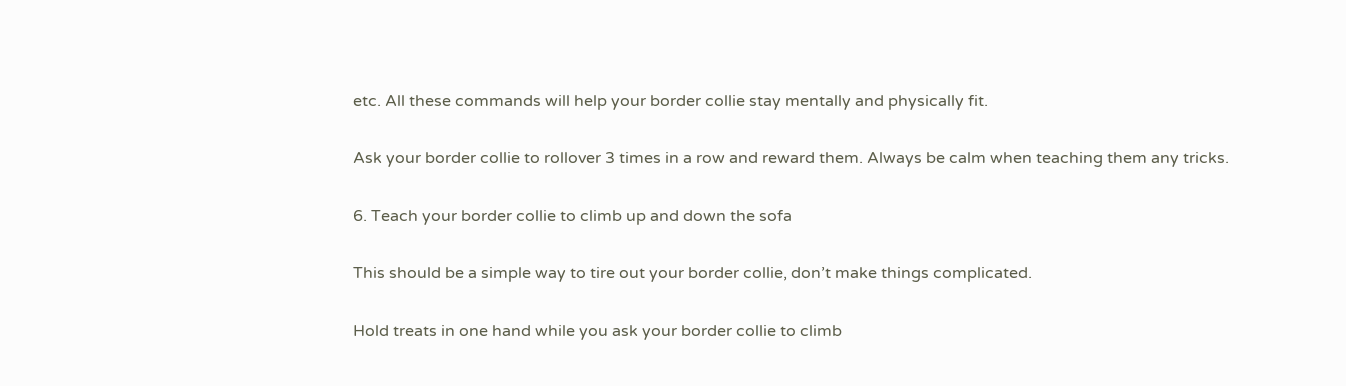etc. All these commands will help your border collie stay mentally and physically fit.

Ask your border collie to rollover 3 times in a row and reward them. Always be calm when teaching them any tricks.

6. Teach your border collie to climb up and down the sofa

This should be a simple way to tire out your border collie, don’t make things complicated.

Hold treats in one hand while you ask your border collie to climb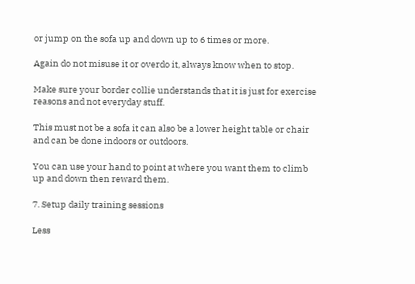or jump on the sofa up and down up to 6 times or more.

Again do not misuse it or overdo it, always know when to stop.

Make sure your border collie understands that it is just for exercise reasons and not everyday stuff.

This must not be a sofa it can also be a lower height table or chair and can be done indoors or outdoors.

You can use your hand to point at where you want them to climb up and down then reward them.

7. Setup daily training sessions

Less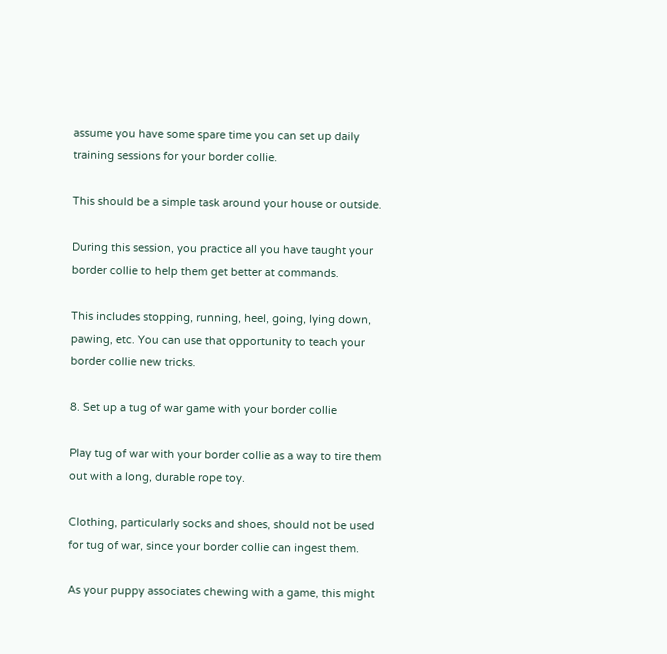assume you have some spare time you can set up daily training sessions for your border collie.

This should be a simple task around your house or outside.

During this session, you practice all you have taught your border collie to help them get better at commands.

This includes stopping, running, heel, going, lying down, pawing, etc. You can use that opportunity to teach your border collie new tricks.

8. Set up a tug of war game with your border collie

Play tug of war with your border collie as a way to tire them out with a long, durable rope toy.

Clothing, particularly socks and shoes, should not be used for tug of war, since your border collie can ingest them.

As your puppy associates chewing with a game, this might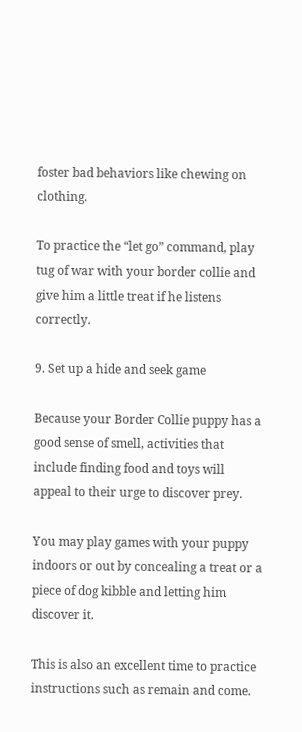foster bad behaviors like chewing on clothing.

To practice the “let go” command, play tug of war with your border collie and give him a little treat if he listens correctly.

9. Set up a hide and seek game

Because your Border Collie puppy has a good sense of smell, activities that include finding food and toys will appeal to their urge to discover prey.

You may play games with your puppy indoors or out by concealing a treat or a piece of dog kibble and letting him discover it.

This is also an excellent time to practice instructions such as remain and come.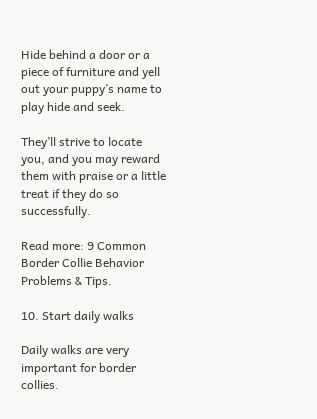Hide behind a door or a piece of furniture and yell out your puppy’s name to play hide and seek.

They’ll strive to locate you, and you may reward them with praise or a little treat if they do so successfully.

Read more: 9 Common Border Collie Behavior Problems & Tips.

10. Start daily walks

Daily walks are very important for border collies.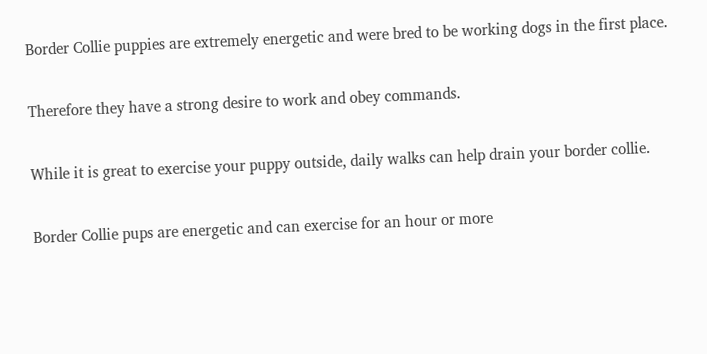Border Collie puppies are extremely energetic and were bred to be working dogs in the first place.

Therefore they have a strong desire to work and obey commands.

While it is great to exercise your puppy outside, daily walks can help drain your border collie.

Border Collie pups are energetic and can exercise for an hour or more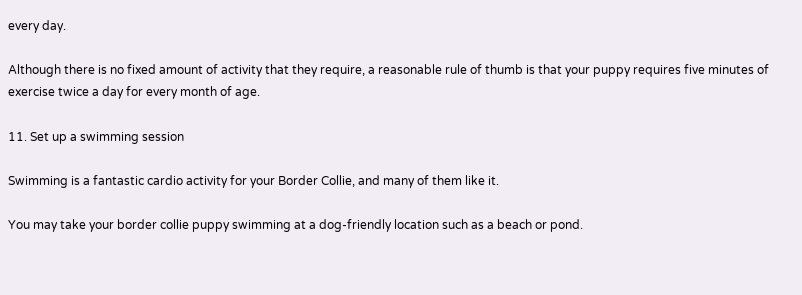every day.

Although there is no fixed amount of activity that they require, a reasonable rule of thumb is that your puppy requires five minutes of exercise twice a day for every month of age.

11. Set up a swimming session

Swimming is a fantastic cardio activity for your Border Collie, and many of them like it.

You may take your border collie puppy swimming at a dog-friendly location such as a beach or pond.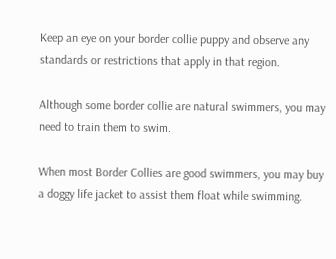Keep an eye on your border collie puppy and observe any standards or restrictions that apply in that region.

Although some border collie are natural swimmers, you may need to train them to swim.

When most Border Collies are good swimmers, you may buy a doggy life jacket to assist them float while swimming.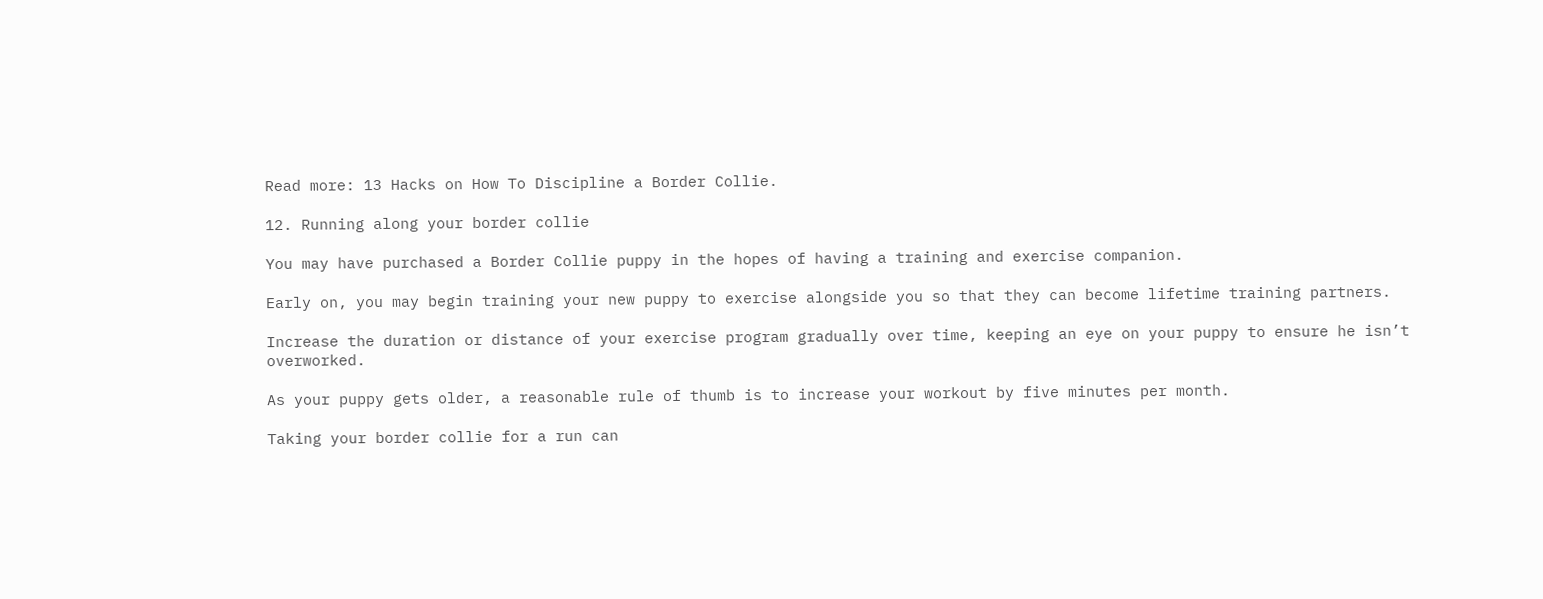Read more: 13 Hacks on How To Discipline a Border Collie.

12. Running along your border collie

You may have purchased a Border Collie puppy in the hopes of having a training and exercise companion.

Early on, you may begin training your new puppy to exercise alongside you so that they can become lifetime training partners.

Increase the duration or distance of your exercise program gradually over time, keeping an eye on your puppy to ensure he isn’t overworked.

As your puppy gets older, a reasonable rule of thumb is to increase your workout by five minutes per month.

Taking your border collie for a run can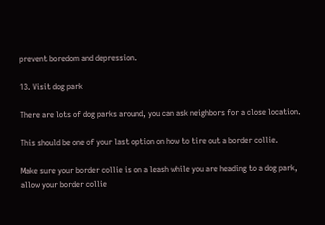prevent boredom and depression.

13. Visit dog park

There are lots of dog parks around, you can ask neighbors for a close location.

This should be one of your last option on how to tire out a border collie.

Make sure your border collie is on a leash while you are heading to a dog park, allow your border collie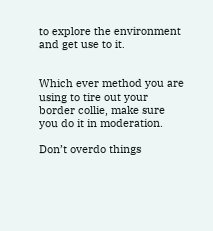to explore the environment and get use to it.


Which ever method you are using to tire out your border collie, make sure you do it in moderation.

Don’t overdo things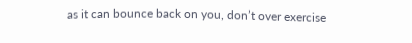as it can bounce back on you, don’t over exercise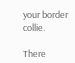your border collie.

There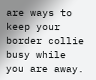are ways to keep your border collie busy while you are away.